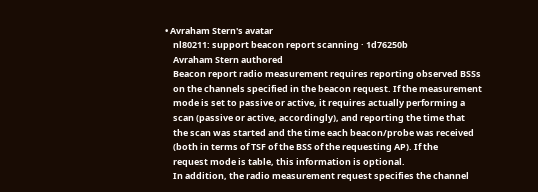• Avraham Stern's avatar
    nl80211: support beacon report scanning · 1d76250b
    Avraham Stern authored
    Beacon report radio measurement requires reporting observed BSSs
    on the channels specified in the beacon request. If the measurement
    mode is set to passive or active, it requires actually performing a
    scan (passive or active, accordingly), and reporting the time that
    the scan was started and the time each beacon/probe was received
    (both in terms of TSF of the BSS of the requesting AP). If the
    request mode is table, this information is optional.
    In addition, the radio measurement request specifies the channel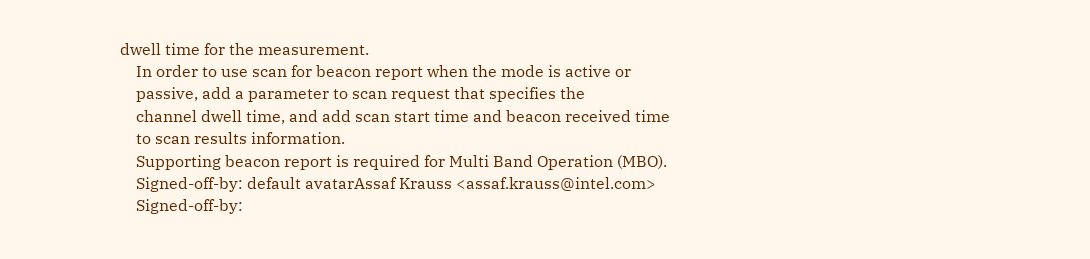dwell time for the measurement.
    In order to use scan for beacon report when the mode is active or
    passive, add a parameter to scan request that specifies the
    channel dwell time, and add scan start time and beacon received time
    to scan results information.
    Supporting beacon report is required for Multi Band Operation (MBO).
    Signed-off-by: default avatarAssaf Krauss <assaf.krauss@intel.com>
    Signed-off-by: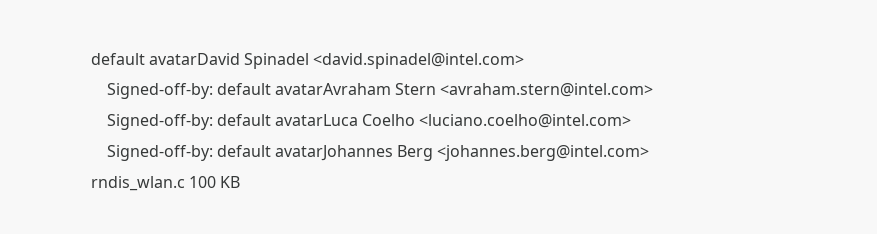default avatarDavid Spinadel <david.spinadel@intel.com>
    Signed-off-by: default avatarAvraham Stern <avraham.stern@intel.com>
    Signed-off-by: default avatarLuca Coelho <luciano.coelho@intel.com>
    Signed-off-by: default avatarJohannes Berg <johannes.berg@intel.com>
rndis_wlan.c 100 KB